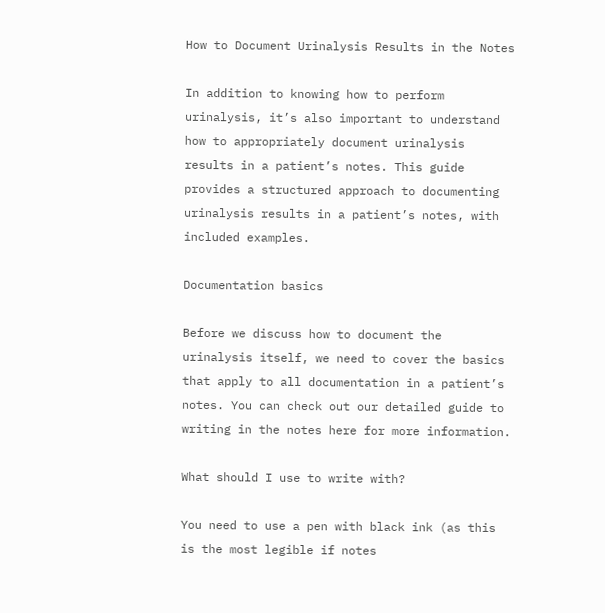How to Document Urinalysis Results in the Notes

In addition to knowing how to perform urinalysis, it’s also important to understand how to appropriately document urinalysis results in a patient’s notes. This guide provides a structured approach to documenting urinalysis results in a patient’s notes, with included examples.

Documentation basics

Before we discuss how to document the urinalysis itself, we need to cover the basics that apply to all documentation in a patient’s notes. You can check out our detailed guide to writing in the notes here for more information.

What should I use to write with?

You need to use a pen with black ink (as this is the most legible if notes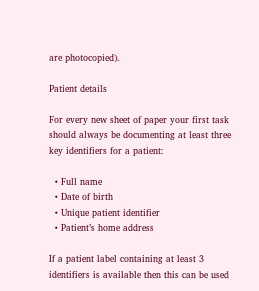are photocopied).

Patient details

For every new sheet of paper your first task should always be documenting at least three key identifiers for a patient:

  • Full name
  • Date of birth
  • Unique patient identifier
  • Patient’s home address

If a patient label containing at least 3 identifiers is available then this can be used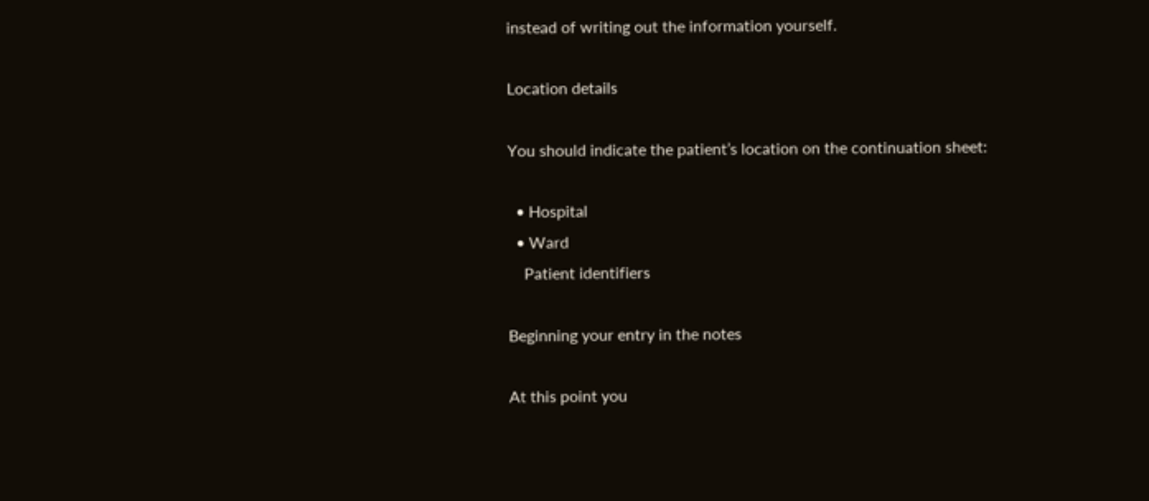instead of writing out the information yourself.

Location details

You should indicate the patient’s location on the continuation sheet:

  • Hospital
  • Ward
    Patient identifiers

Beginning your entry in the notes

At this point you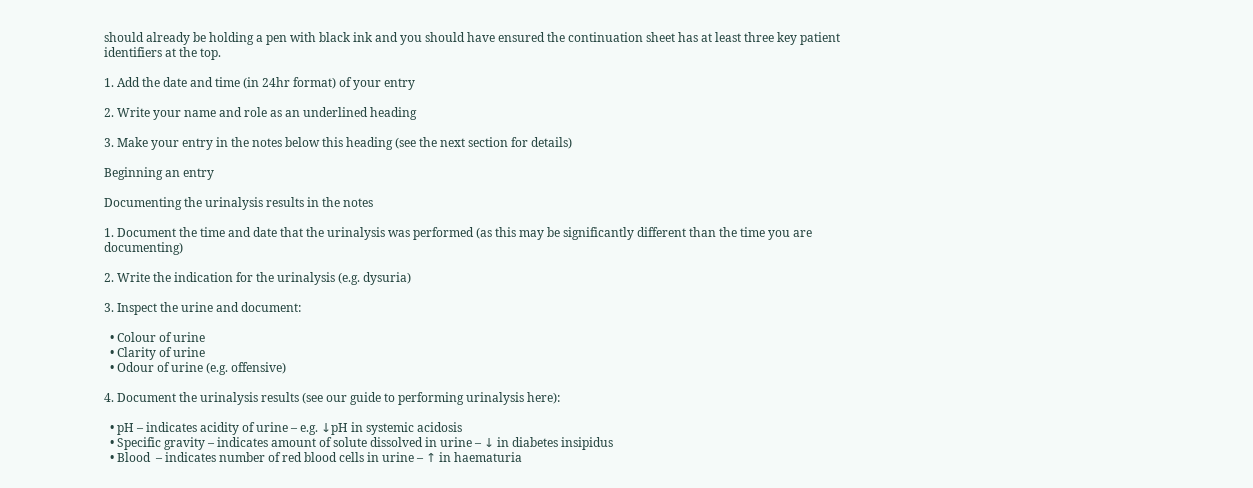should already be holding a pen with black ink and you should have ensured the continuation sheet has at least three key patient identifiers at the top.

1. Add the date and time (in 24hr format) of your entry

2. Write your name and role as an underlined heading

3. Make your entry in the notes below this heading (see the next section for details)

Beginning an entry

Documenting the urinalysis results in the notes

1. Document the time and date that the urinalysis was performed (as this may be significantly different than the time you are documenting)

2. Write the indication for the urinalysis (e.g. dysuria)

3. Inspect the urine and document:

  • Colour of urine
  • Clarity of urine
  • Odour of urine (e.g. offensive)

4. Document the urinalysis results (see our guide to performing urinalysis here):

  • pH – indicates acidity of urine – e.g. ↓pH in systemic acidosis
  • Specific gravity – indicates amount of solute dissolved in urine – ↓ in diabetes insipidus
  • Blood  – indicates number of red blood cells in urine – ↑ in haematuria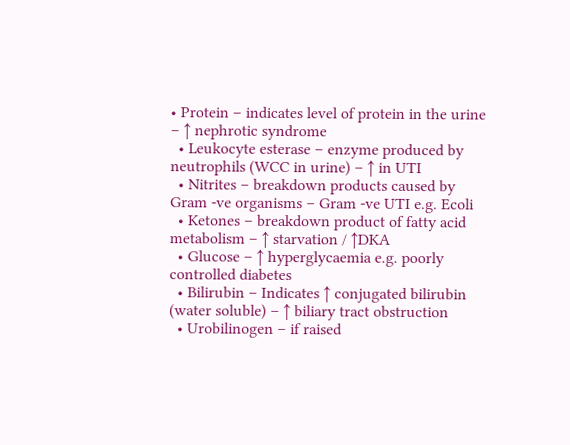• Protein – indicates level of protein in the urine – ↑ nephrotic syndrome
  • Leukocyte esterase – enzyme produced by neutrophils (WCC in urine) – ↑ in UTI
  • Nitrites – breakdown products caused by Gram -ve organisms – Gram -ve UTI e.g. Ecoli
  • Ketones – breakdown product of fatty acid metabolism – ↑ starvation / ↑DKA
  • Glucose – ↑ hyperglycaemia e.g. poorly controlled diabetes
  • Bilirubin – Indicates ↑ conjugated bilirubin (water soluble) – ↑ biliary tract obstruction
  • Urobilinogen – if raised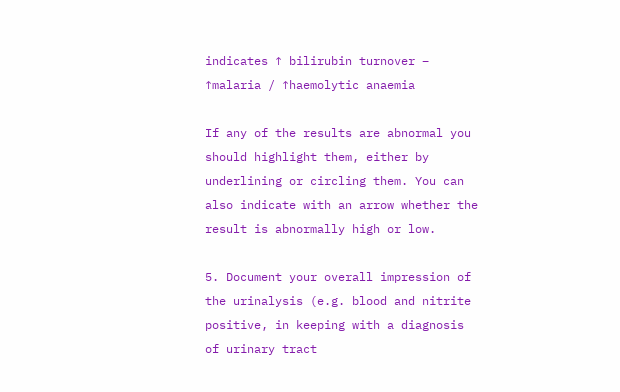indicates ↑ bilirubin turnover – ↑malaria / ↑haemolytic anaemia

If any of the results are abnormal you should highlight them, either by underlining or circling them. You can also indicate with an arrow whether the result is abnormally high or low.

5. Document your overall impression of the urinalysis (e.g. blood and nitrite positive, in keeping with a diagnosis of urinary tract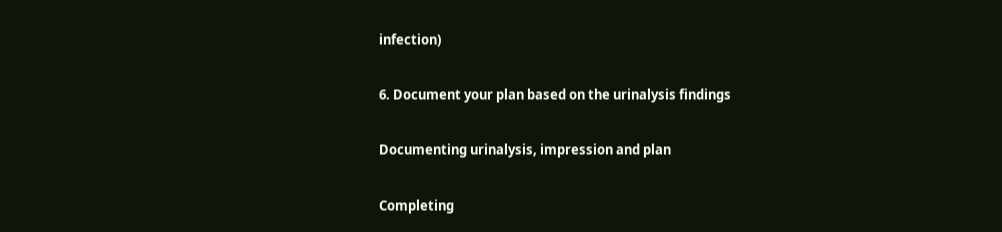infection)

6. Document your plan based on the urinalysis findings

Documenting urinalysis, impression and plan

Completing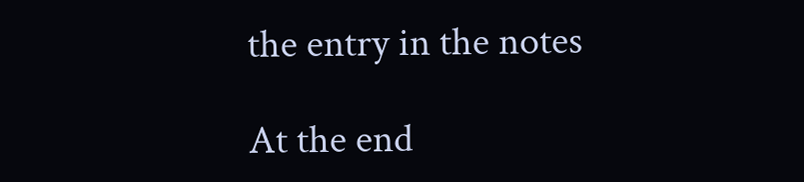the entry in the notes

At the end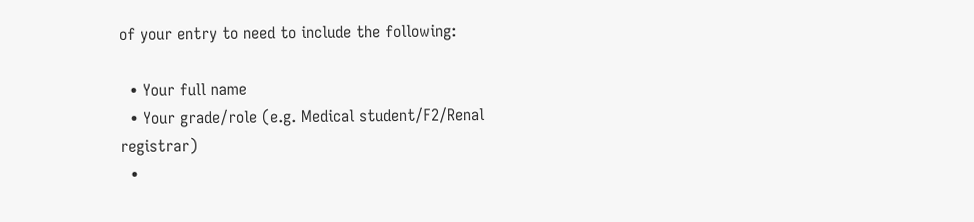of your entry to need to include the following:

  • Your full name
  • Your grade/role (e.g. Medical student/F2/Renal registrar)
  •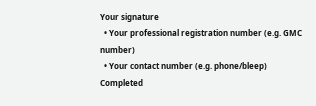Your signature
  • Your professional registration number (e.g. GMC number)
  • Your contact number (e.g. phone/bleep)
Completed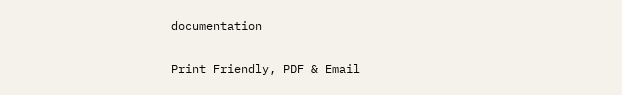documentation


Print Friendly, PDF & Email